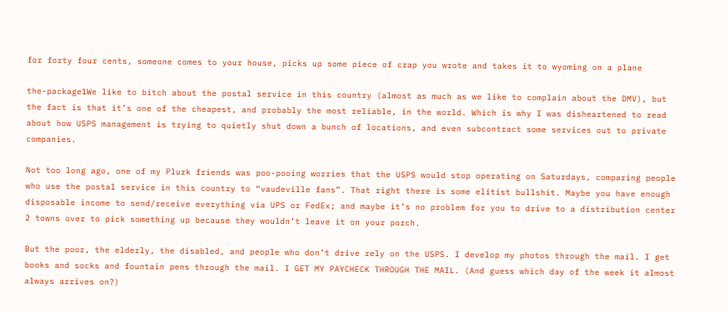for forty four cents, someone comes to your house, picks up some piece of crap you wrote and takes it to wyoming on a plane

the-package1We like to bitch about the postal service in this country (almost as much as we like to complain about the DMV), but the fact is that it’s one of the cheapest, and probably the most reliable, in the world. Which is why I was disheartened to read about how USPS management is trying to quietly shut down a bunch of locations, and even subcontract some services out to private companies.

Not too long ago, one of my Plurk friends was poo-pooing worries that the USPS would stop operating on Saturdays, comparing people who use the postal service in this country to “vaudeville fans”. That right there is some elitist bullshit. Maybe you have enough disposable income to send/receive everything via UPS or FedEx; and maybe it’s no problem for you to drive to a distribution center 2 towns over to pick something up because they wouldn’t leave it on your porch.

But the poor, the elderly, the disabled, and people who don’t drive rely on the USPS. I develop my photos through the mail. I get books and socks and fountain pens through the mail. I GET MY PAYCHECK THROUGH THE MAIL. (And guess which day of the week it almost always arrives on?)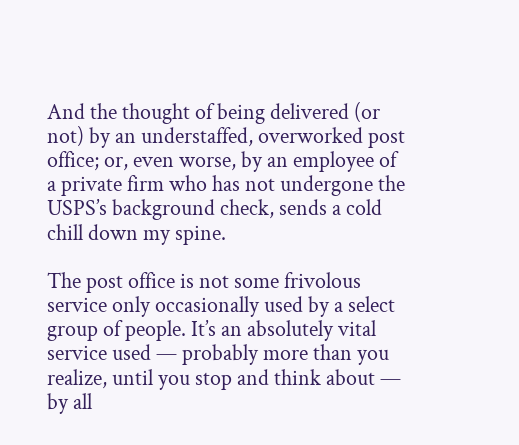And the thought of being delivered (or not) by an understaffed, overworked post office; or, even worse, by an employee of a private firm who has not undergone the USPS’s background check, sends a cold chill down my spine.

The post office is not some frivolous service only occasionally used by a select group of people. It’s an absolutely vital service used — probably more than you realize, until you stop and think about — by all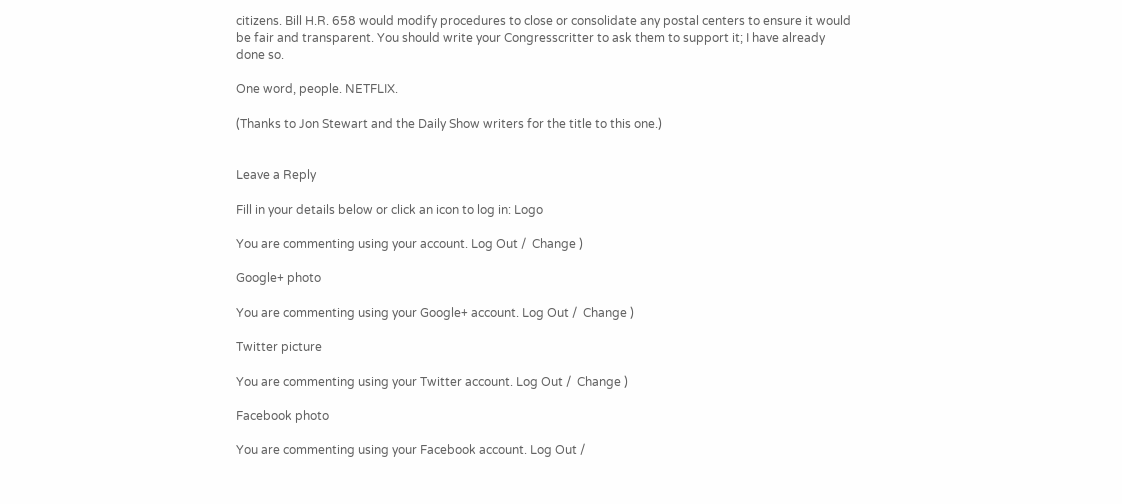citizens. Bill H.R. 658 would modify procedures to close or consolidate any postal centers to ensure it would be fair and transparent. You should write your Congresscritter to ask them to support it; I have already done so.

One word, people. NETFLIX.

(Thanks to Jon Stewart and the Daily Show writers for the title to this one.)


Leave a Reply

Fill in your details below or click an icon to log in: Logo

You are commenting using your account. Log Out /  Change )

Google+ photo

You are commenting using your Google+ account. Log Out /  Change )

Twitter picture

You are commenting using your Twitter account. Log Out /  Change )

Facebook photo

You are commenting using your Facebook account. Log Out /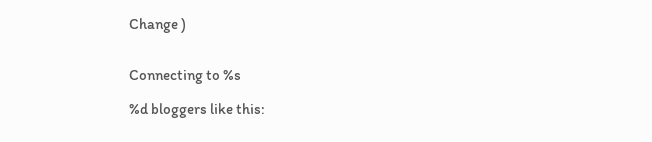Change )


Connecting to %s

%d bloggers like this: